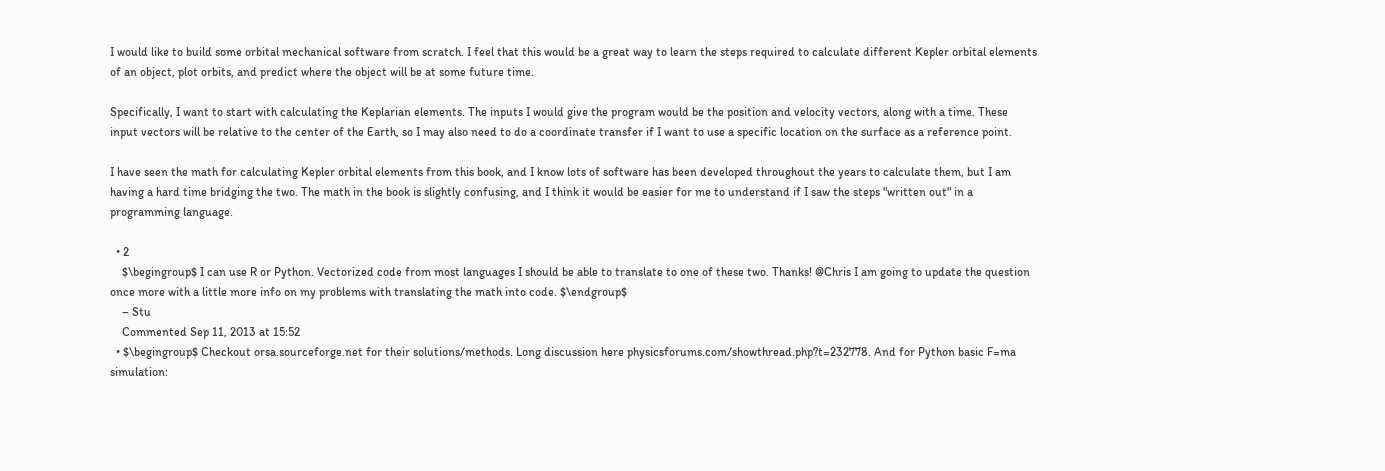I would like to build some orbital mechanical software from scratch. I feel that this would be a great way to learn the steps required to calculate different Kepler orbital elements of an object, plot orbits, and predict where the object will be at some future time.

Specifically, I want to start with calculating the Keplarian elements. The inputs I would give the program would be the position and velocity vectors, along with a time. These input vectors will be relative to the center of the Earth, so I may also need to do a coordinate transfer if I want to use a specific location on the surface as a reference point.

I have seen the math for calculating Kepler orbital elements from this book, and I know lots of software has been developed throughout the years to calculate them, but I am having a hard time bridging the two. The math in the book is slightly confusing, and I think it would be easier for me to understand if I saw the steps "written out" in a programming language.

  • 2
    $\begingroup$ I can use R or Python. Vectorized code from most languages I should be able to translate to one of these two. Thanks! @Chris I am going to update the question once more with a little more info on my problems with translating the math into code. $\endgroup$
    – Stu
    Commented Sep 11, 2013 at 15:52
  • $\begingroup$ Checkout orsa.sourceforge.net for their solutions/methods. Long discussion here physicsforums.com/showthread.php?t=232778. And for Python basic F=ma simulation: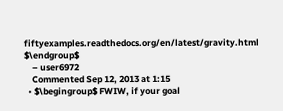fiftyexamples.readthedocs.org/en/latest/gravity.html $\endgroup$
    – user6972
    Commented Sep 12, 2013 at 1:15
  • $\begingroup$ FWIW, if your goal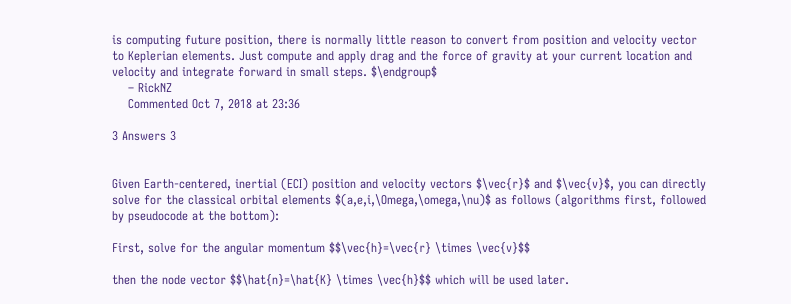is computing future position, there is normally little reason to convert from position and velocity vector to Keplerian elements. Just compute and apply drag and the force of gravity at your current location and velocity and integrate forward in small steps. $\endgroup$
    – RickNZ
    Commented Oct 7, 2018 at 23:36

3 Answers 3


Given Earth-centered, inertial (ECI) position and velocity vectors $\vec{r}$ and $\vec{v}$, you can directly solve for the classical orbital elements $(a,e,i,\Omega,\omega,\nu)$ as follows (algorithms first, followed by pseudocode at the bottom):

First, solve for the angular momentum $$\vec{h}=\vec{r} \times \vec{v}$$

then the node vector $$\hat{n}=\hat{K} \times \vec{h}$$ which will be used later.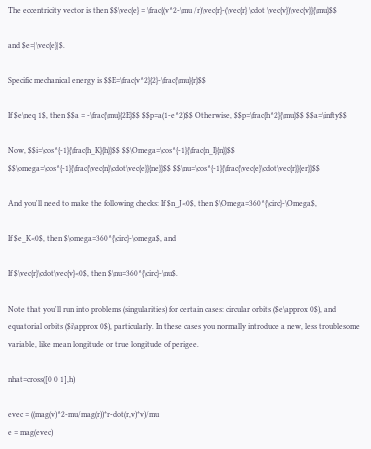The eccentricity vector is then $$\vec{e} = \frac{(v^2-\mu /r)\vec{r}-(\vec{r} \cdot \vec{v})\vec{v}}{\mu}$$

and $e=|\vec{e}|$.

Specific mechanical energy is $$E=\frac{v^2}{2}-\frac{\mu}{r}$$

If $e\neq 1$, then $$a = -\frac{\mu}{2E}$$ $$p=a(1-e^2)$$ Otherwise, $$p=\frac{h^2}{\mu}$$ $$a=\infty$$

Now, $$i=\cos^{-1}{\frac{h_K}{h}}$$ $$\Omega=\cos^{-1}{\frac{n_I}{n}}$$ $$\omega=\cos^{-1}{\frac{\vec{n}\cdot\vec{e}}{ne}}$$ $$\nu=\cos^{-1}{\frac{\vec{e}\cdot\vec{r}}{er}}$$

And you'll need to make the following checks: If $n_J<0$, then $\Omega=360^{\circ}-\Omega$,

If $e_K<0$, then $\omega=360^{\circ}-\omega$, and

If $\vec{r}\cdot\vec{v}<0$, then $\nu=360^{\circ}-\nu$.

Note that you'll run into problems (singularities) for certain cases: circular orbits ($e\approx 0$), and equatorial orbits ($i\approx 0$), particularly. In these cases you normally introduce a new, less troublesome variable, like mean longitude or true longitude of perigee.

nhat=cross([0 0 1],h)

evec = ((mag(v)^2-mu/mag(r))*r-dot(r,v)*v)/mu
e = mag(evec)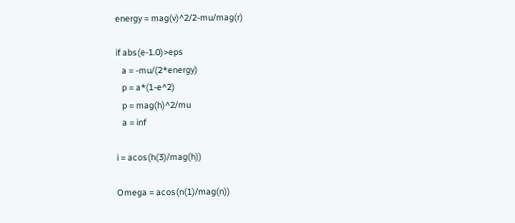energy = mag(v)^2/2-mu/mag(r)

if abs(e-1.0)>eps
   a = -mu/(2*energy)
   p = a*(1-e^2)
   p = mag(h)^2/mu
   a = inf

i = acos(h(3)/mag(h))

Omega = acos(n(1)/mag(n))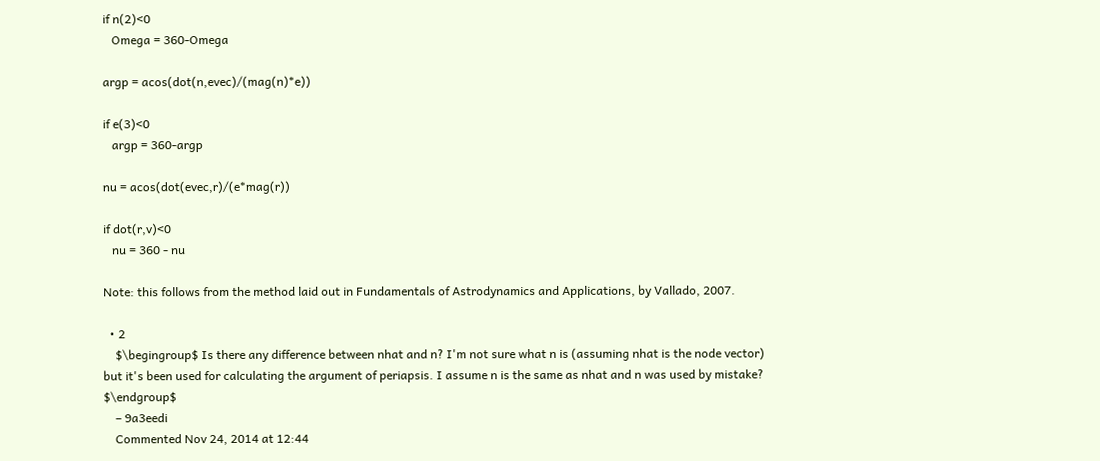if n(2)<0
   Omega = 360-Omega

argp = acos(dot(n,evec)/(mag(n)*e))

if e(3)<0
   argp = 360-argp

nu = acos(dot(evec,r)/(e*mag(r))

if dot(r,v)<0
   nu = 360 - nu

Note: this follows from the method laid out in Fundamentals of Astrodynamics and Applications, by Vallado, 2007.

  • 2
    $\begingroup$ Is there any difference between nhat and n? I'm not sure what n is (assuming nhat is the node vector) but it's been used for calculating the argument of periapsis. I assume n is the same as nhat and n was used by mistake? $\endgroup$
    – 9a3eedi
    Commented Nov 24, 2014 at 12:44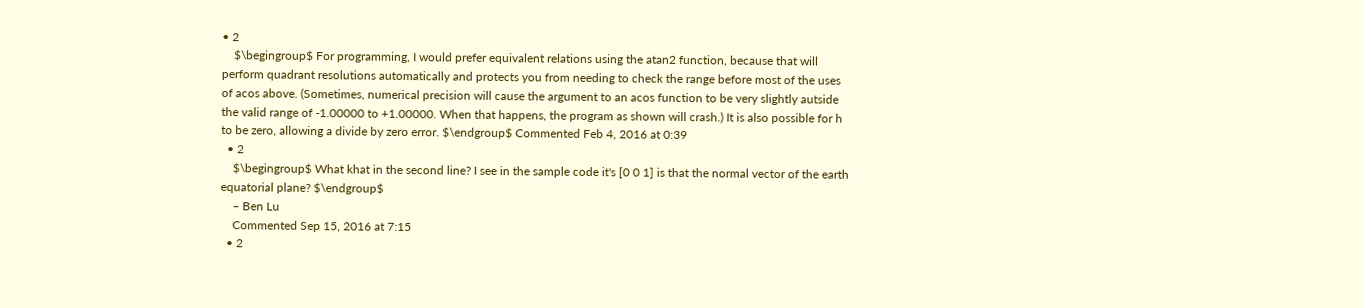• 2
    $\begingroup$ For programming, I would prefer equivalent relations using the atan2 function, because that will perform quadrant resolutions automatically and protects you from needing to check the range before most of the uses of acos above. (Sometimes, numerical precision will cause the argument to an acos function to be very slightly autside the valid range of -1.00000 to +1.00000. When that happens, the program as shown will crash.) It is also possible for h to be zero, allowing a divide by zero error. $\endgroup$ Commented Feb 4, 2016 at 0:39
  • 2
    $\begingroup$ What khat in the second line? I see in the sample code it's [0 0 1] is that the normal vector of the earth equatorial plane? $\endgroup$
    – Ben Lu
    Commented Sep 15, 2016 at 7:15
  • 2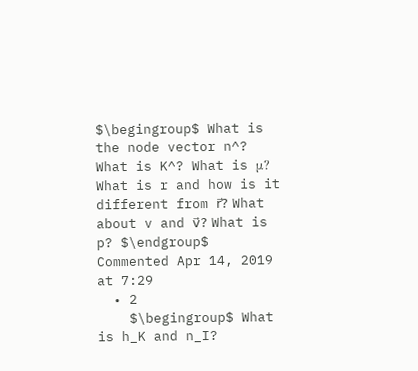$\begingroup$ What is the node vector n^? What is K^? What is μ? What is r and how is it different from r⃗? What about v and v⃗? What is p? $\endgroup$ Commented Apr 14, 2019 at 7:29
  • 2
    $\begingroup$ What is h_K and n_I?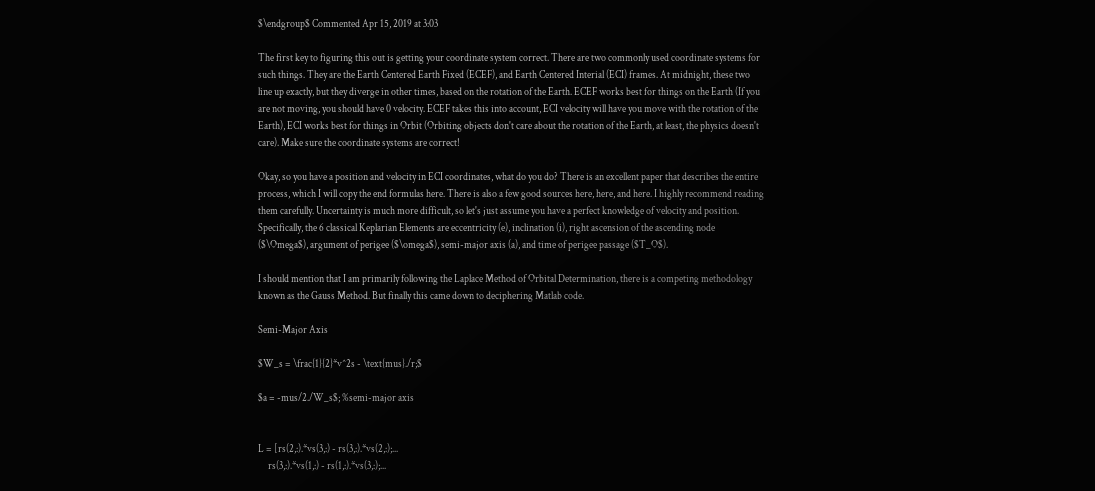$\endgroup$ Commented Apr 15, 2019 at 3:03

The first key to figuring this out is getting your coordinate system correct. There are two commonly used coordinate systems for such things. They are the Earth Centered Earth Fixed (ECEF), and Earth Centered Interial (ECI) frames. At midnight, these two line up exactly, but they diverge in other times, based on the rotation of the Earth. ECEF works best for things on the Earth (If you are not moving, you should have 0 velocity. ECEF takes this into account, ECI velocity will have you move with the rotation of the Earth), ECI works best for things in Orbit (Orbiting objects don't care about the rotation of the Earth, at least, the physics doesn't care). Make sure the coordinate systems are correct!

Okay, so you have a position and velocity in ECI coordinates, what do you do? There is an excellent paper that describes the entire process, which I will copy the end formulas here. There is also a few good sources here, here, and here. I highly recommend reading them carefully. Uncertainty is much more difficult, so let's just assume you have a perfect knowledge of velocity and position. Specifically, the 6 classical Keplarian Elements are eccentricity (e), inclination (i), right ascension of the ascending node ($\Omega$), argument of perigee ($\omega$), semi-major axis (a), and time of perigee passage ($T_O$).

I should mention that I am primarily following the Laplace Method of Orbital Determination, there is a competing methodology known as the Gauss Method. But finally this came down to deciphering Matlab code.

Semi-Major Axis

$W_s = \frac{1}{2}*v^2s - \text{mus}./r;$

$a = -mus/2./W_s$; %semi-major axis


L = [rs(2,:).*vs(3,:) - rs(3,:).*vs(2,:);...
     rs(3,:).*vs(1,:) - rs(1,:).*vs(3,:);...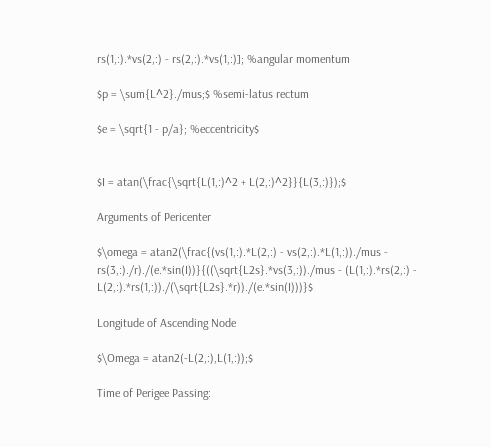rs(1,:).*vs(2,:) - rs(2,:).*vs(1,:)]; %angular momentum

$p = \sum{L^2}./mus;$ %semi-latus rectum

$e = \sqrt{1 - p/a}; %eccentricity$


$I = atan(\frac{\sqrt{L(1,:)^2 + L(2,:)^2}}{L(3,:)});$

Arguments of Pericenter

$\omega = atan2(\frac{(vs(1,:).*L(2,:) - vs(2,:).*L(1,:))./mus - rs(3,:)./r)./(e.*sin(I))}{((\sqrt{L2s}.*vs(3,:))./mus - (L(1,:).*rs(2,:) - L(2,:).*rs(1,:))./(\sqrt{L2s}.*r))./(e.*sin(I)))}$

Longitude of Ascending Node

$\Omega = atan2(-L(2,:),L(1,:));$

Time of Perigee Passing: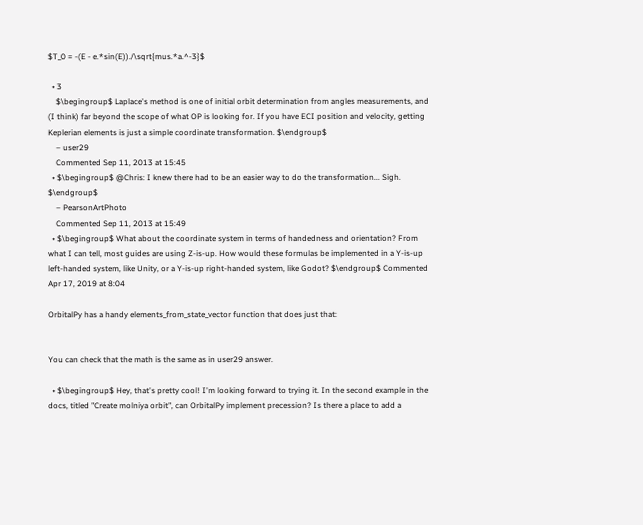$T_0 = -(E - e.*sin(E))./\sqrt{mus.*a.^-3}$

  • 3
    $\begingroup$ Laplace's method is one of initial orbit determination from angles measurements, and (I think) far beyond the scope of what OP is looking for. If you have ECI position and velocity, getting Keplerian elements is just a simple coordinate transformation. $\endgroup$
    – user29
    Commented Sep 11, 2013 at 15:45
  • $\begingroup$ @Chris: I knew there had to be an easier way to do the transformation... Sigh. $\endgroup$
    – PearsonArtPhoto
    Commented Sep 11, 2013 at 15:49
  • $\begingroup$ What about the coordinate system in terms of handedness and orientation? From what I can tell, most guides are using Z-is-up. How would these formulas be implemented in a Y-is-up left-handed system, like Unity, or a Y-is-up right-handed system, like Godot? $\endgroup$ Commented Apr 17, 2019 at 8:04

OrbitalPy has a handy elements_from_state_vector function that does just that:


You can check that the math is the same as in user29 answer.

  • $\begingroup$ Hey, that's pretty cool! I'm looking forward to trying it. In the second example in the docs, titled "Create molniya orbit", can OrbitalPy implement precession? Is there a place to add a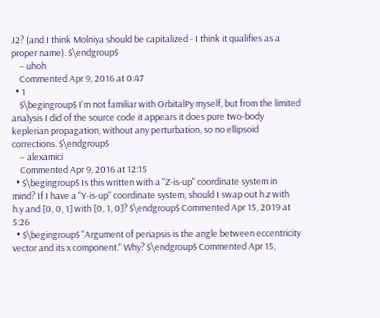J2? (and I think Molniya should be capitalized - I think it qualifies as a proper name). $\endgroup$
    – uhoh
    Commented Apr 9, 2016 at 0:47
  • 1
    $\begingroup$ I'm not familiar with OrbitalPy myself, but from the limited analysis I did of the source code it appears it does pure two-body keplerian propagation, without any perturbation, so no ellipsoid corrections. $\endgroup$
    – alexamici
    Commented Apr 9, 2016 at 12:15
  • $\begingroup$ Is this written with a "Z-is-up" coordinate system in mind? If I have a "Y-is-up" coordinate system, should I swap out h.z with h.y and [0, 0, 1] with [0, 1, 0]? $\endgroup$ Commented Apr 15, 2019 at 5:26
  • $\begingroup$ "Argument of periapsis is the angle between eccentricity vector and its x component." Why? $\endgroup$ Commented Apr 15,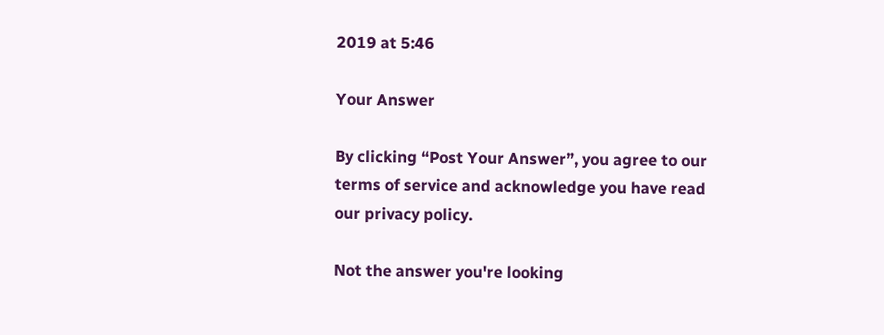2019 at 5:46

Your Answer

By clicking “Post Your Answer”, you agree to our terms of service and acknowledge you have read our privacy policy.

Not the answer you're looking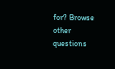for? Browse other questions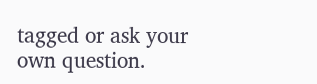tagged or ask your own question.